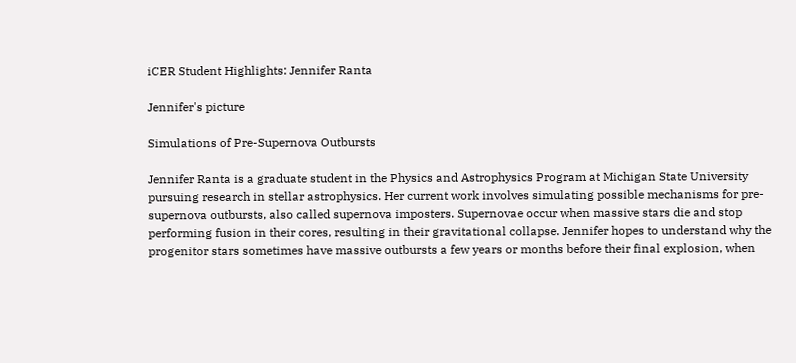iCER Student Highlights: Jennifer Ranta

Jennifer's picture

Simulations of Pre-Supernova Outbursts

Jennifer Ranta is a graduate student in the Physics and Astrophysics Program at Michigan State University pursuing research in stellar astrophysics. Her current work involves simulating possible mechanisms for pre-supernova outbursts, also called supernova imposters. Supernovae occur when massive stars die and stop performing fusion in their cores, resulting in their gravitational collapse. Jennifer hopes to understand why the progenitor stars sometimes have massive outbursts a few years or months before their final explosion, when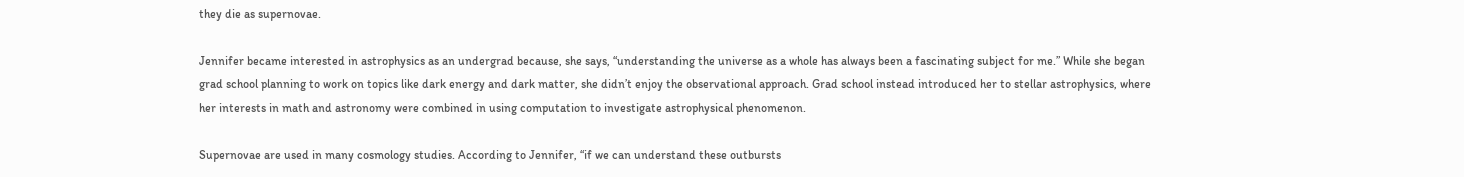they die as supernovae.

Jennifer became interested in astrophysics as an undergrad because, she says, “understanding the universe as a whole has always been a fascinating subject for me.” While she began grad school planning to work on topics like dark energy and dark matter, she didn’t enjoy the observational approach. Grad school instead introduced her to stellar astrophysics, where her interests in math and astronomy were combined in using computation to investigate astrophysical phenomenon.

Supernovae are used in many cosmology studies. According to Jennifer, “if we can understand these outbursts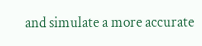and simulate a more accurate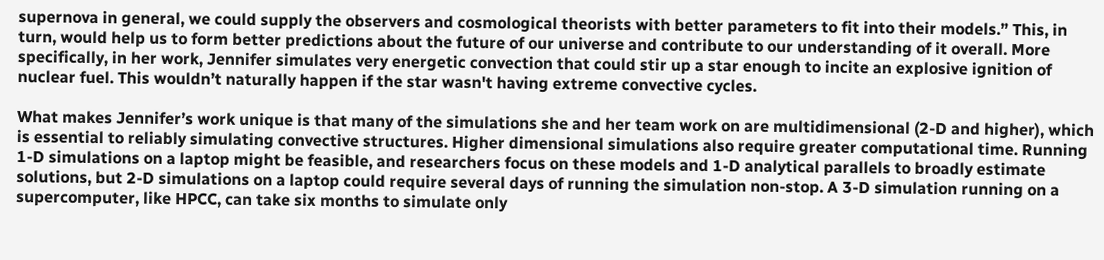supernova in general, we could supply the observers and cosmological theorists with better parameters to fit into their models.” This, in turn, would help us to form better predictions about the future of our universe and contribute to our understanding of it overall. More specifically, in her work, Jennifer simulates very energetic convection that could stir up a star enough to incite an explosive ignition of nuclear fuel. This wouldn’t naturally happen if the star wasn't having extreme convective cycles.

What makes Jennifer’s work unique is that many of the simulations she and her team work on are multidimensional (2-D and higher), which is essential to reliably simulating convective structures. Higher dimensional simulations also require greater computational time. Running 1-D simulations on a laptop might be feasible, and researchers focus on these models and 1-D analytical parallels to broadly estimate solutions, but 2-D simulations on a laptop could require several days of running the simulation non-stop. A 3-D simulation running on a supercomputer, like HPCC, can take six months to simulate only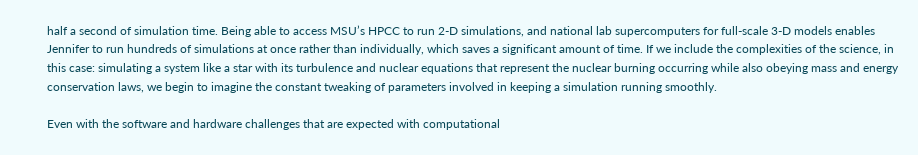half a second of simulation time. Being able to access MSU’s HPCC to run 2-D simulations, and national lab supercomputers for full-scale 3-D models enables Jennifer to run hundreds of simulations at once rather than individually, which saves a significant amount of time. If we include the complexities of the science, in this case: simulating a system like a star with its turbulence and nuclear equations that represent the nuclear burning occurring while also obeying mass and energy conservation laws, we begin to imagine the constant tweaking of parameters involved in keeping a simulation running smoothly.

Even with the software and hardware challenges that are expected with computational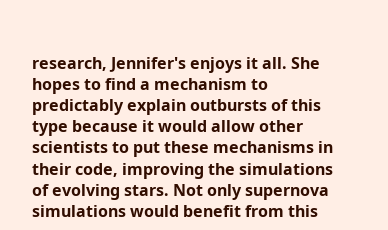research, Jennifer's enjoys it all. She hopes to find a mechanism to predictably explain outbursts of this type because it would allow other scientists to put these mechanisms in their code, improving the simulations of evolving stars. Not only supernova simulations would benefit from this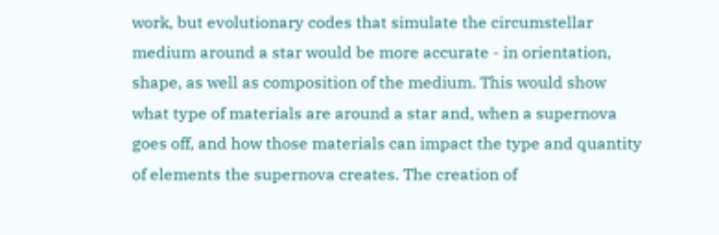work, but evolutionary codes that simulate the circumstellar medium around a star would be more accurate - in orientation, shape, as well as composition of the medium. This would show what type of materials are around a star and, when a supernova goes off, and how those materials can impact the type and quantity of elements the supernova creates. The creation of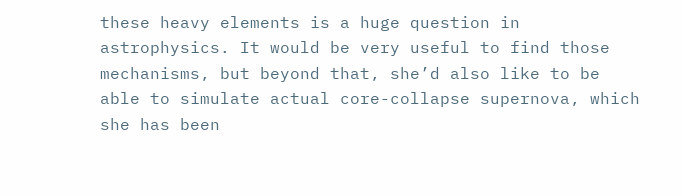these heavy elements is a huge question in astrophysics. It would be very useful to find those mechanisms, but beyond that, she’d also like to be able to simulate actual core-collapse supernova, which she has been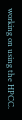working on using the HPCC.